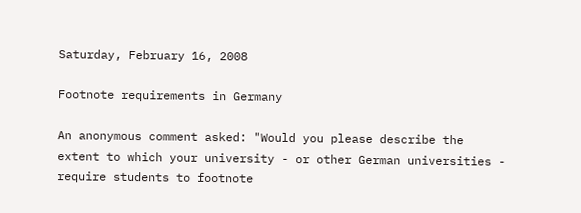Saturday, February 16, 2008

Footnote requirements in Germany

An anonymous comment asked: "Would you please describe the extent to which your university - or other German universities - require students to footnote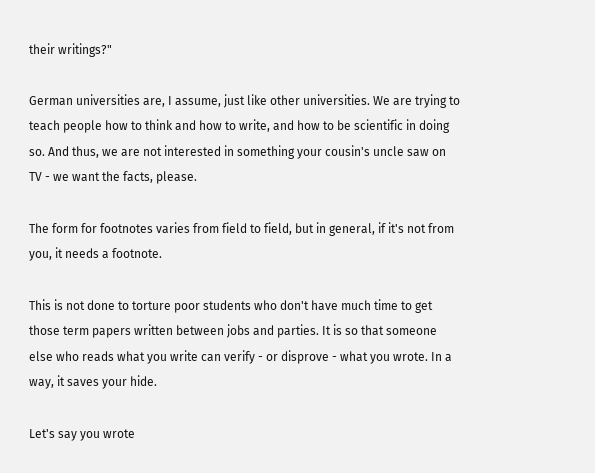their writings?"

German universities are, I assume, just like other universities. We are trying to teach people how to think and how to write, and how to be scientific in doing so. And thus, we are not interested in something your cousin's uncle saw on TV - we want the facts, please.

The form for footnotes varies from field to field, but in general, if it's not from you, it needs a footnote.

This is not done to torture poor students who don't have much time to get those term papers written between jobs and parties. It is so that someone else who reads what you write can verify - or disprove - what you wrote. In a way, it saves your hide.

Let's say you wrote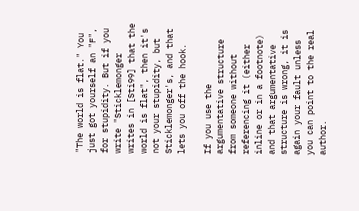"The world is flat." You just got yourself an "F", for stupidity. But if you write "Sticklemonger writes in [Sti99] that the world is flat", then it's not your stupidity, but Sticklemonger's, and that lets you off the hook.

If you use the argumentative structure from someone without referencing it (either inline or in a footnote) and that argumentative structure is wrong, it is again your fault unless you can point to the real author.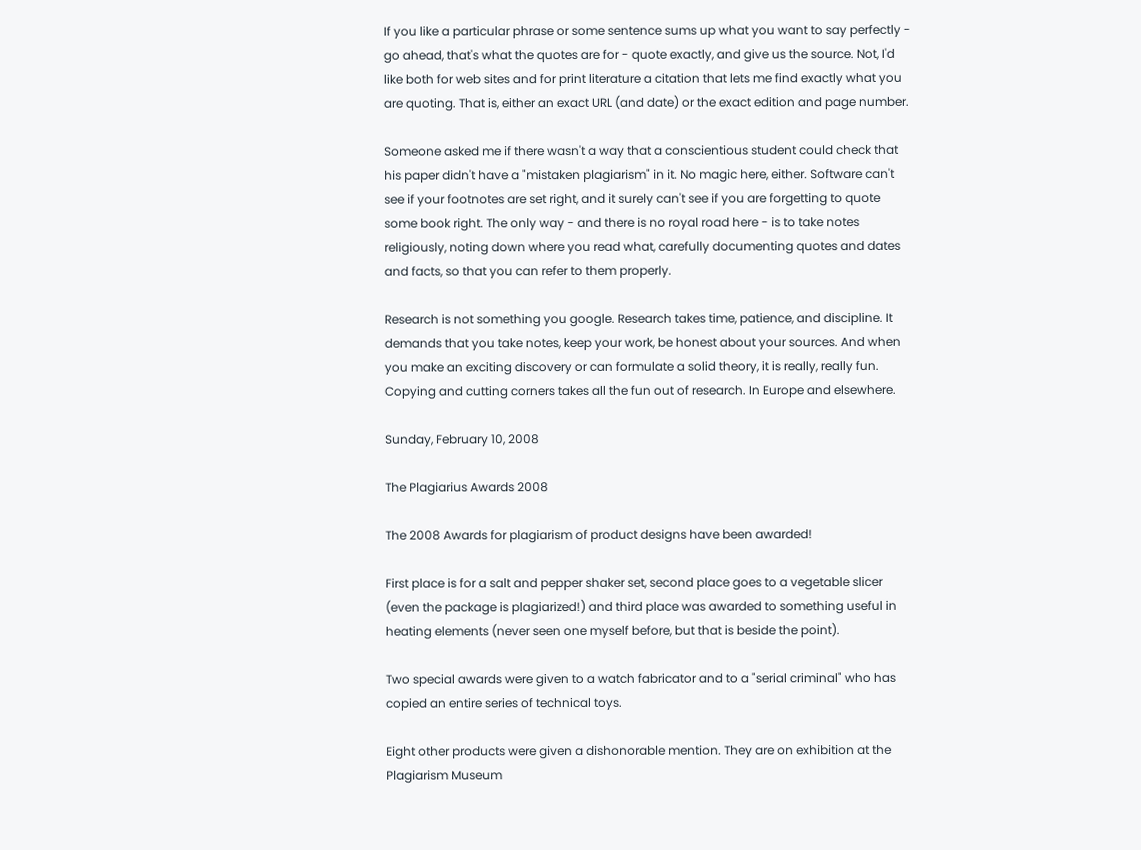If you like a particular phrase or some sentence sums up what you want to say perfectly - go ahead, that's what the quotes are for - quote exactly, and give us the source. Not, I'd like both for web sites and for print literature a citation that lets me find exactly what you are quoting. That is, either an exact URL (and date) or the exact edition and page number.

Someone asked me if there wasn't a way that a conscientious student could check that his paper didn't have a "mistaken plagiarism" in it. No magic here, either. Software can't see if your footnotes are set right, and it surely can't see if you are forgetting to quote some book right. The only way - and there is no royal road here - is to take notes religiously, noting down where you read what, carefully documenting quotes and dates and facts, so that you can refer to them properly.

Research is not something you google. Research takes time, patience, and discipline. It demands that you take notes, keep your work, be honest about your sources. And when you make an exciting discovery or can formulate a solid theory, it is really, really fun. Copying and cutting corners takes all the fun out of research. In Europe and elsewhere.

Sunday, February 10, 2008

The Plagiarius Awards 2008

The 2008 Awards for plagiarism of product designs have been awarded!

First place is for a salt and pepper shaker set, second place goes to a vegetable slicer (even the package is plagiarized!) and third place was awarded to something useful in heating elements (never seen one myself before, but that is beside the point).

Two special awards were given to a watch fabricator and to a "serial criminal" who has copied an entire series of technical toys.

Eight other products were given a dishonorable mention. They are on exhibition at the Plagiarism Museum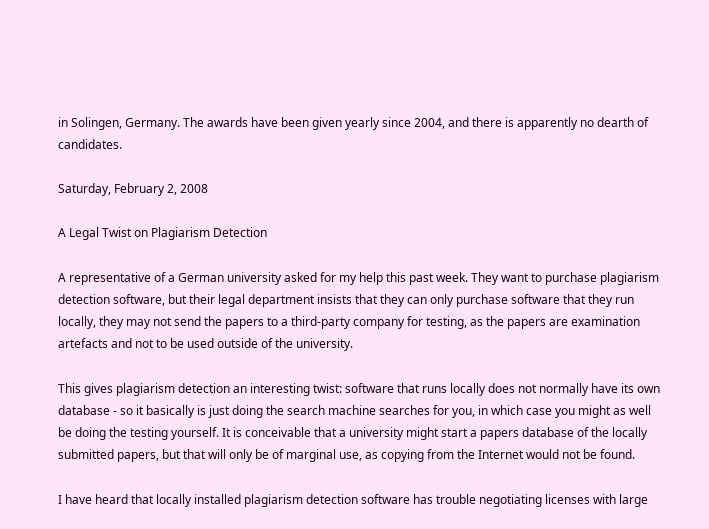in Solingen, Germany. The awards have been given yearly since 2004, and there is apparently no dearth of candidates.

Saturday, February 2, 2008

A Legal Twist on Plagiarism Detection

A representative of a German university asked for my help this past week. They want to purchase plagiarism detection software, but their legal department insists that they can only purchase software that they run locally, they may not send the papers to a third-party company for testing, as the papers are examination artefacts and not to be used outside of the university.

This gives plagiarism detection an interesting twist: software that runs locally does not normally have its own database - so it basically is just doing the search machine searches for you, in which case you might as well be doing the testing yourself. It is conceivable that a university might start a papers database of the locally submitted papers, but that will only be of marginal use, as copying from the Internet would not be found.

I have heard that locally installed plagiarism detection software has trouble negotiating licenses with large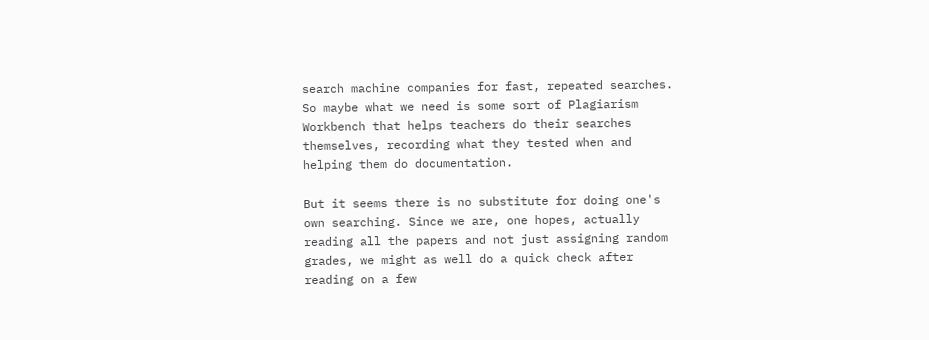search machine companies for fast, repeated searches. So maybe what we need is some sort of Plagiarism Workbench that helps teachers do their searches themselves, recording what they tested when and helping them do documentation.

But it seems there is no substitute for doing one's own searching. Since we are, one hopes, actually reading all the papers and not just assigning random grades, we might as well do a quick check after reading on a few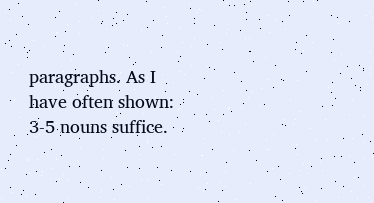paragraphs. As I have often shown: 3-5 nouns suffice.